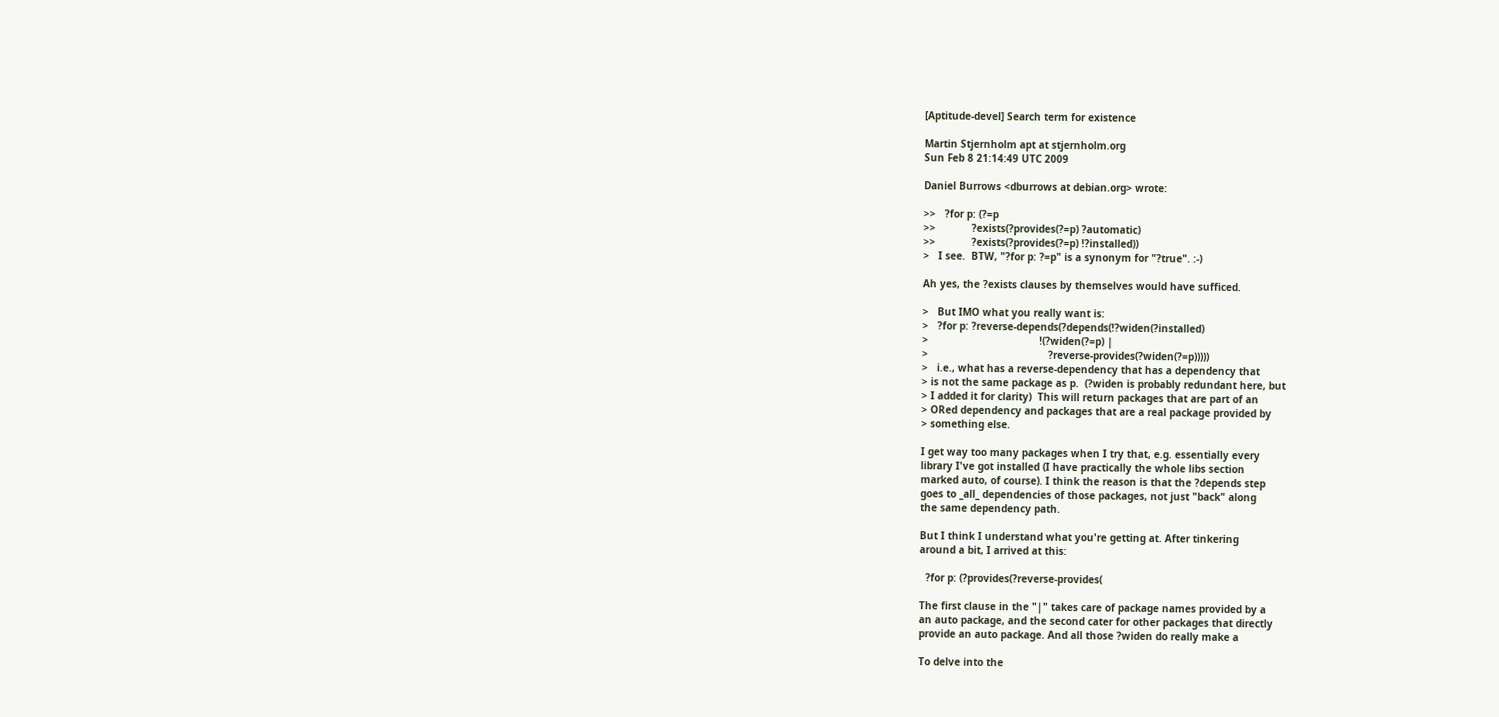[Aptitude-devel] Search term for existence

Martin Stjernholm apt at stjernholm.org
Sun Feb 8 21:14:49 UTC 2009

Daniel Burrows <dburrows at debian.org> wrote:

>>   ?for p: (?=p
>>            ?exists(?provides(?=p) ?automatic)
>>            ?exists(?provides(?=p) !?installed))
>   I see.  BTW, "?for p: ?=p" is a synonym for "?true". :-)

Ah yes, the ?exists clauses by themselves would have sufficed.

>   But IMO what you really want is:
>   ?for p: ?reverse-depends(?depends(!?widen(?installed)
>                                     !(?widen(?=p) |
>                                        ?reverse-provides(?widen(?=p)))))
>   i.e., what has a reverse-dependency that has a dependency that
> is not the same package as p.  (?widen is probably redundant here, but
> I added it for clarity)  This will return packages that are part of an
> ORed dependency and packages that are a real package provided by
> something else.

I get way too many packages when I try that, e.g. essentially every
library I've got installed (I have practically the whole libs section
marked auto, of course). I think the reason is that the ?depends step
goes to _all_ dependencies of those packages, not just "back" along
the same dependency path.

But I think I understand what you're getting at. After tinkering
around a bit, I arrived at this:

  ?for p: (?provides(?reverse-provides(

The first clause in the "|" takes care of package names provided by a
an auto package, and the second cater for other packages that directly
provide an auto package. And all those ?widen do really make a

To delve into the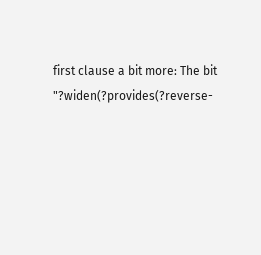first clause a bit more: The bit
"?widen(?provides(?reverse-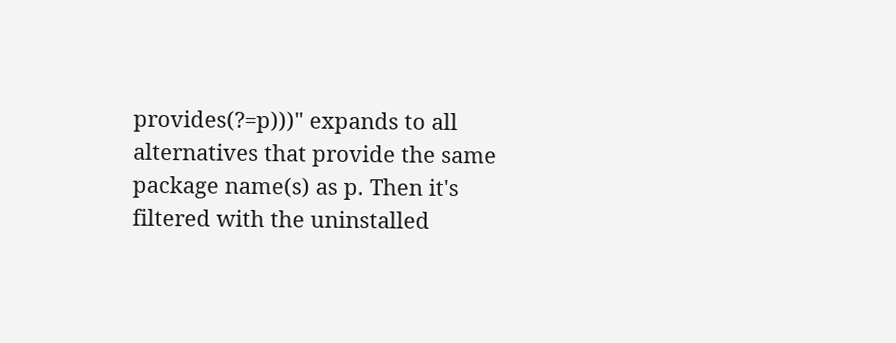provides(?=p)))" expands to all
alternatives that provide the same package name(s) as p. Then it's
filtered with the uninstalled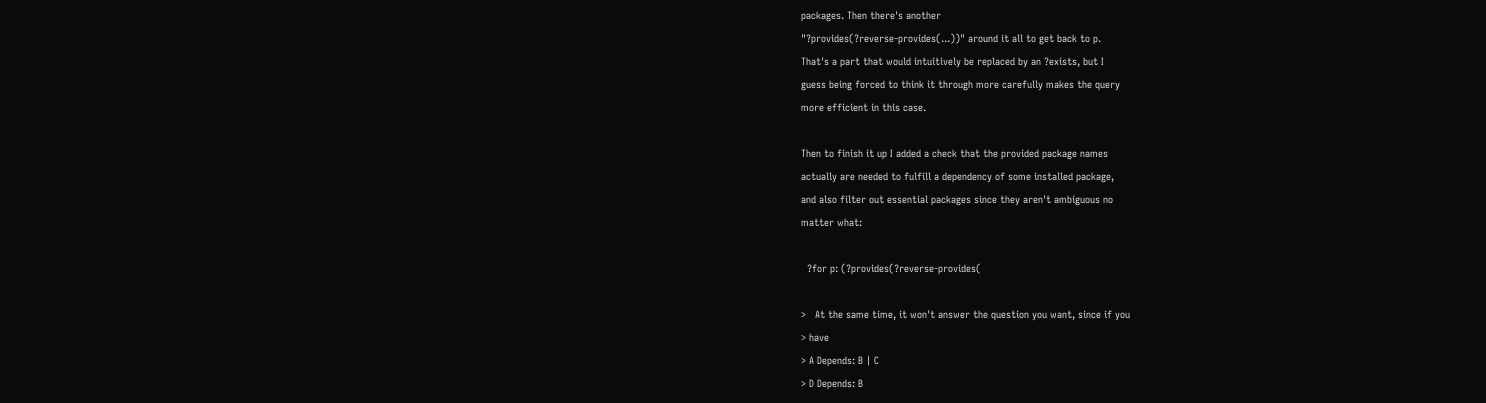packages. Then there's another
"?provides(?reverse-provides(...))" around it all to get back to p.
That's a part that would intuitively be replaced by an ?exists, but I
guess being forced to think it through more carefully makes the query
more efficient in this case.

Then to finish it up I added a check that the provided package names
actually are needed to fulfill a dependency of some installed package,
and also filter out essential packages since they aren't ambiguous no
matter what:

  ?for p: (?provides(?reverse-provides(

>   At the same time, it won't answer the question you want, since if you
> have
> A Depends: B | C
> D Depends: B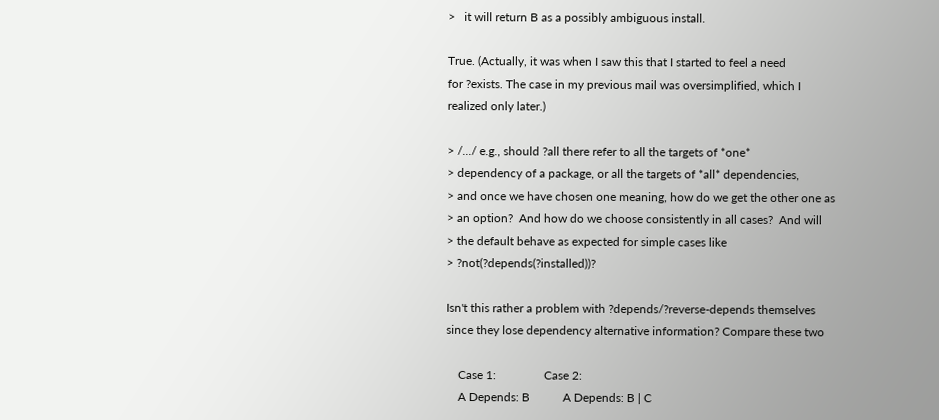>   it will return B as a possibly ambiguous install.

True. (Actually, it was when I saw this that I started to feel a need
for ?exists. The case in my previous mail was oversimplified, which I
realized only later.)

> /.../ e.g., should ?all there refer to all the targets of *one*
> dependency of a package, or all the targets of *all* dependencies,
> and once we have chosen one meaning, how do we get the other one as
> an option?  And how do we choose consistently in all cases?  And will
> the default behave as expected for simple cases like
> ?not(?depends(?installed))?

Isn't this rather a problem with ?depends/?reverse-depends themselves
since they lose dependency alternative information? Compare these two

    Case 1:                Case 2:
    A Depends: B           A Depends: B | C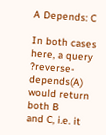A Depends: C

In both cases here, a query ?reverse-depends(A) would return both B
and C, i.e. it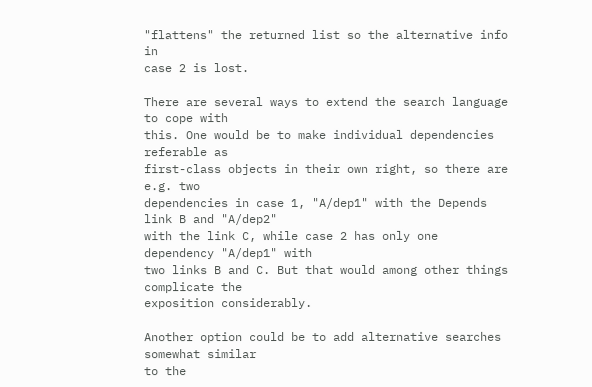"flattens" the returned list so the alternative info in
case 2 is lost.

There are several ways to extend the search language to cope with
this. One would be to make individual dependencies referable as
first-class objects in their own right, so there are e.g. two
dependencies in case 1, "A/dep1" with the Depends link B and "A/dep2"
with the link C, while case 2 has only one dependency "A/dep1" with
two links B and C. But that would among other things complicate the
exposition considerably.

Another option could be to add alternative searches somewhat similar
to the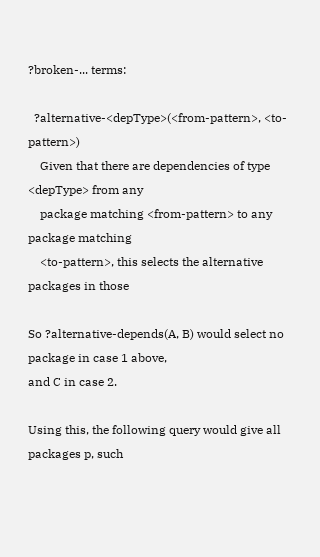?broken-... terms:

  ?alternative-<depType>(<from-pattern>, <to-pattern>)
    Given that there are dependencies of type <depType> from any
    package matching <from-pattern> to any package matching
    <to-pattern>, this selects the alternative packages in those

So ?alternative-depends(A, B) would select no package in case 1 above,
and C in case 2.

Using this, the following query would give all packages p, such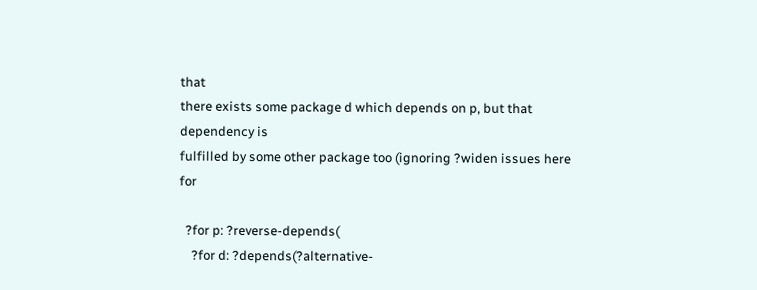that
there exists some package d which depends on p, but that dependency is
fulfilled by some other package too (ignoring ?widen issues here for

  ?for p: ?reverse-depends(
    ?for d: ?depends(?alternative-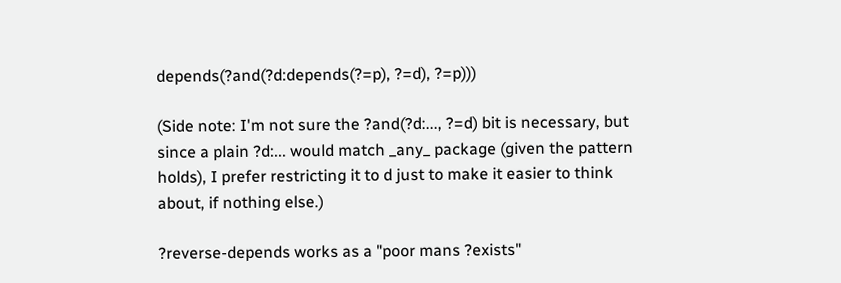depends(?and(?d:depends(?=p), ?=d), ?=p)))

(Side note: I'm not sure the ?and(?d:..., ?=d) bit is necessary, but
since a plain ?d:... would match _any_ package (given the pattern
holds), I prefer restricting it to d just to make it easier to think
about, if nothing else.)

?reverse-depends works as a "poor mans ?exists"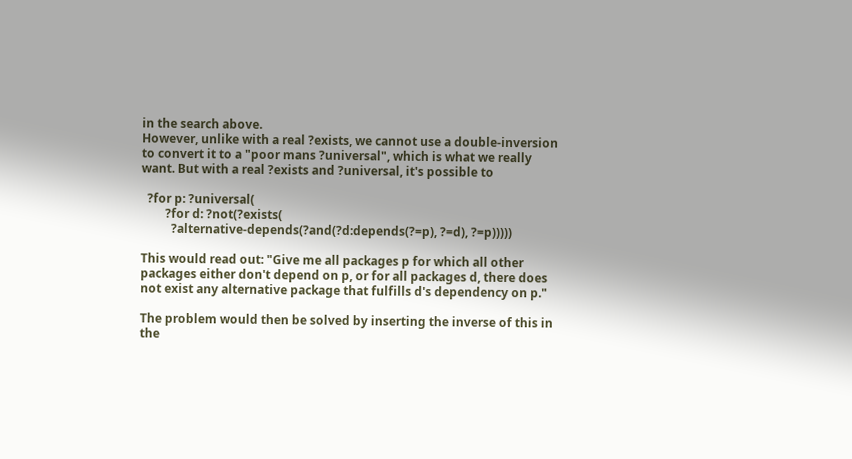in the search above.
However, unlike with a real ?exists, we cannot use a double-inversion
to convert it to a "poor mans ?universal", which is what we really
want. But with a real ?exists and ?universal, it's possible to

  ?for p: ?universal(
        ?for d: ?not(?exists(
          ?alternative-depends(?and(?d:depends(?=p), ?=d), ?=p)))))

This would read out: "Give me all packages p for which all other
packages either don't depend on p, or for all packages d, there does
not exist any alternative package that fulfills d's dependency on p."

The problem would then be solved by inserting the inverse of this in
the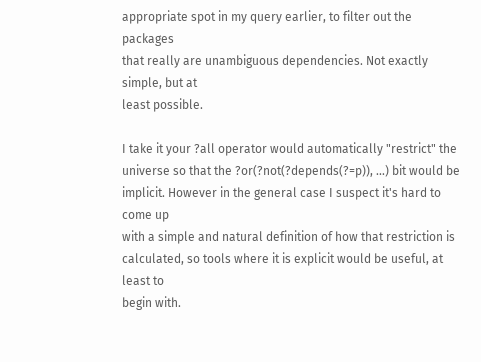appropriate spot in my query earlier, to filter out the packages
that really are unambiguous dependencies. Not exactly simple, but at
least possible.

I take it your ?all operator would automatically "restrict" the
universe so that the ?or(?not(?depends(?=p)), ...) bit would be
implicit. However in the general case I suspect it's hard to come up
with a simple and natural definition of how that restriction is
calculated, so tools where it is explicit would be useful, at least to
begin with.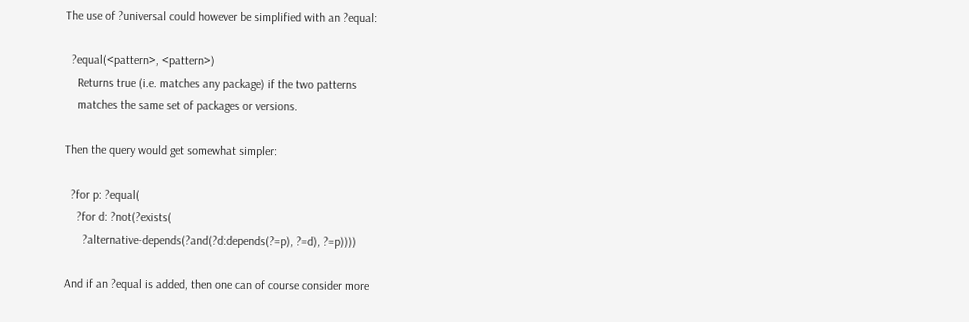The use of ?universal could however be simplified with an ?equal:

  ?equal(<pattern>, <pattern>)
    Returns true (i.e. matches any package) if the two patterns
    matches the same set of packages or versions.

Then the query would get somewhat simpler:

  ?for p: ?equal(
    ?for d: ?not(?exists(
      ?alternative-depends(?and(?d:depends(?=p), ?=d), ?=p))))

And if an ?equal is added, then one can of course consider more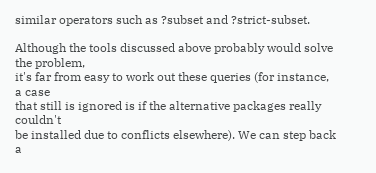similar operators such as ?subset and ?strict-subset.

Although the tools discussed above probably would solve the problem,
it's far from easy to work out these queries (for instance, a case
that still is ignored is if the alternative packages really couldn't
be installed due to conflicts elsewhere). We can step back a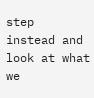step
instead and look at what we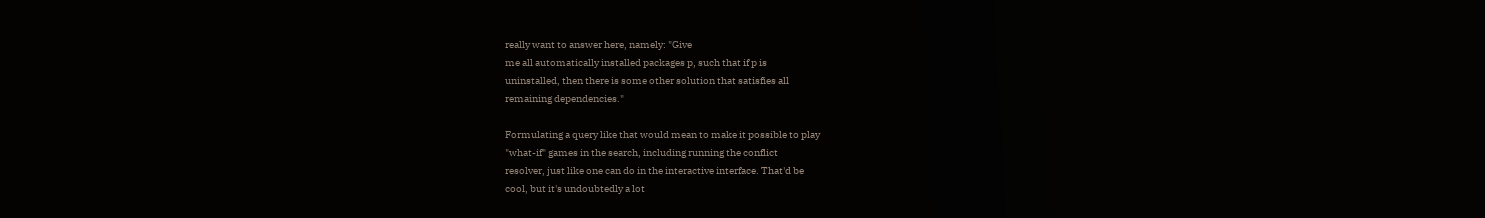really want to answer here, namely: "Give
me all automatically installed packages p, such that if p is
uninstalled, then there is some other solution that satisfies all
remaining dependencies."

Formulating a query like that would mean to make it possible to play
"what-if" games in the search, including running the conflict
resolver, just like one can do in the interactive interface. That'd be
cool, but it's undoubtedly a lot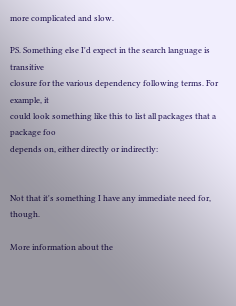more complicated and slow.

PS. Something else I'd expect in the search language is transitive
closure for the various dependency following terms. For example, it
could look something like this to list all packages that a package foo
depends on, either directly or indirectly:


Not that it's something I have any immediate need for, though.

More information about the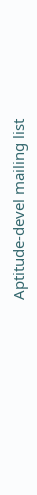Aptitude-devel mailing list